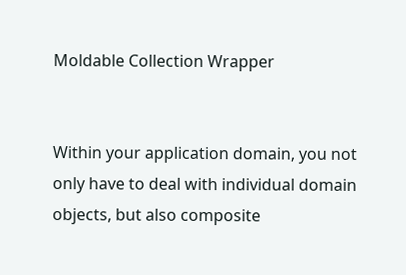Moldable Collection Wrapper


Within your application domain, you not only have to deal with individual domain objects, but also composite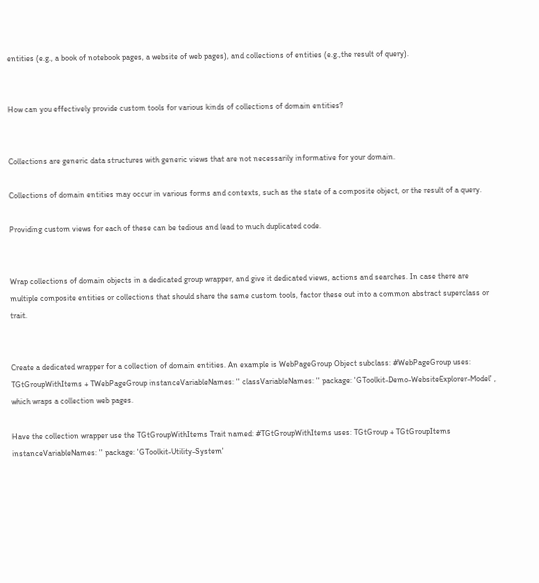entities (e.g., a book of notebook pages, a website of web pages), and collections of entities (e.g.,the result of query).


How can you effectively provide custom tools for various kinds of collections of domain entities?


Collections are generic data structures with generic views that are not necessarily informative for your domain.

Collections of domain entities may occur in various forms and contexts, such as the state of a composite object, or the result of a query.

Providing custom views for each of these can be tedious and lead to much duplicated code.


Wrap collections of domain objects in a dedicated group wrapper, and give it dedicated views, actions and searches. In case there are multiple composite entities or collections that should share the same custom tools, factor these out into a common abstract superclass or trait.


Create a dedicated wrapper for a collection of domain entities. An example is WebPageGroup Object subclass: #WebPageGroup uses: TGtGroupWithItems + TWebPageGroup instanceVariableNames: '' classVariableNames: '' package: 'GToolkit-Demo-WebsiteExplorer-Model' , which wraps a collection web pages.

Have the collection wrapper use the TGtGroupWithItems Trait named: #TGtGroupWithItems uses: TGtGroup + TGtGroupItems instanceVariableNames: '' package: 'GToolkit-Utility-System'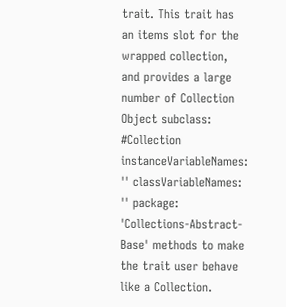trait. This trait has an items slot for the wrapped collection, and provides a large number of Collection Object subclass: #Collection instanceVariableNames: '' classVariableNames: '' package: 'Collections-Abstract-Base' methods to make the trait user behave like a Collection.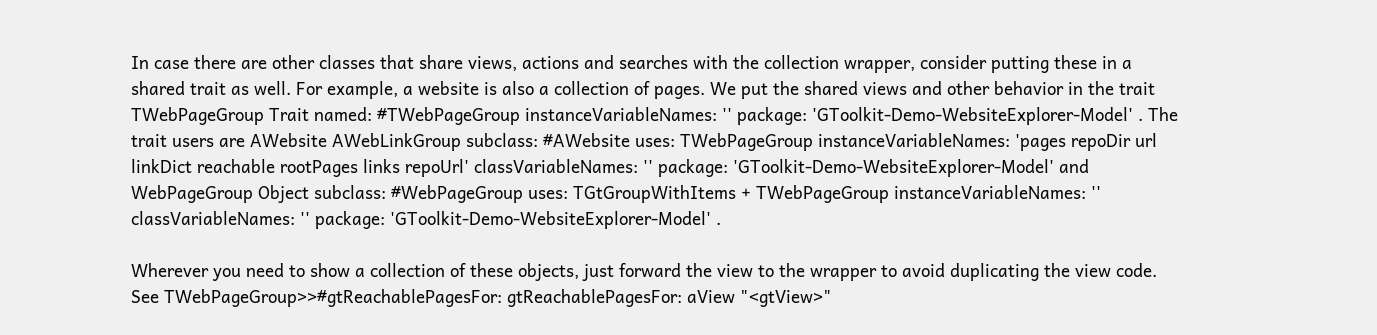In case there are other classes that share views, actions and searches with the collection wrapper, consider putting these in a shared trait as well. For example, a website is also a collection of pages. We put the shared views and other behavior in the trait TWebPageGroup Trait named: #TWebPageGroup instanceVariableNames: '' package: 'GToolkit-Demo-WebsiteExplorer-Model' . The trait users are AWebsite AWebLinkGroup subclass: #AWebsite uses: TWebPageGroup instanceVariableNames: 'pages repoDir url linkDict reachable rootPages links repoUrl' classVariableNames: '' package: 'GToolkit-Demo-WebsiteExplorer-Model' and WebPageGroup Object subclass: #WebPageGroup uses: TGtGroupWithItems + TWebPageGroup instanceVariableNames: '' classVariableNames: '' package: 'GToolkit-Demo-WebsiteExplorer-Model' .

Wherever you need to show a collection of these objects, just forward the view to the wrapper to avoid duplicating the view code. See TWebPageGroup>>#gtReachablePagesFor: gtReachablePagesFor: aView "<gtView>"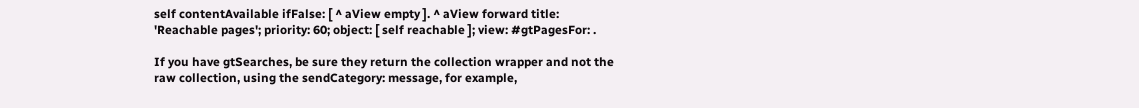self contentAvailable ifFalse: [ ^ aView empty ]. ^ aView forward title: 'Reachable pages'; priority: 60; object: [ self reachable ]; view: #gtPagesFor: .

If you have gtSearches, be sure they return the collection wrapper and not the raw collection, using the sendCategory: message, for example,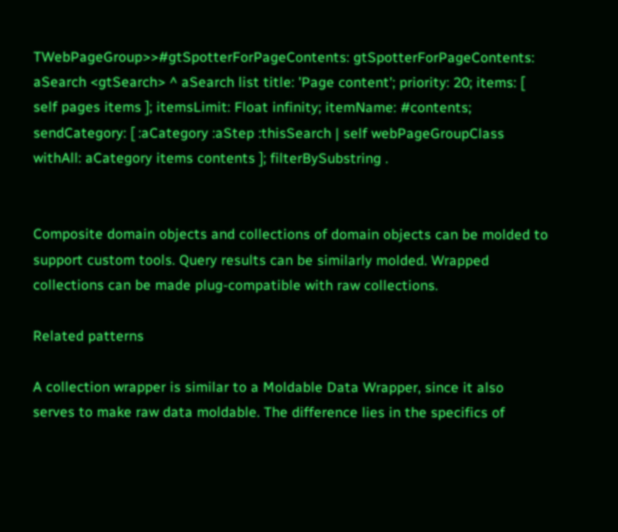TWebPageGroup>>#gtSpotterForPageContents: gtSpotterForPageContents: aSearch <gtSearch> ^ aSearch list title: 'Page content'; priority: 20; items: [ self pages items ]; itemsLimit: Float infinity; itemName: #contents; sendCategory: [ :aCategory :aStep :thisSearch | self webPageGroupClass withAll: aCategory items contents ]; filterBySubstring .


Composite domain objects and collections of domain objects can be molded to support custom tools. Query results can be similarly molded. Wrapped collections can be made plug-compatible with raw collections.

Related patterns

A collection wrapper is similar to a Moldable Data Wrapper, since it also serves to make raw data moldable. The difference lies in the specifics of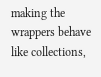making the wrappers behave like collections,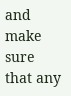and make sure that any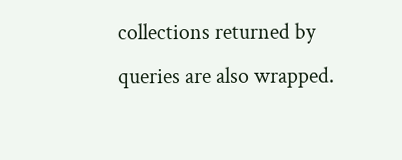collections returned by queries are also wrapped.